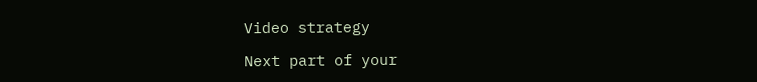Video strategy

Next part of your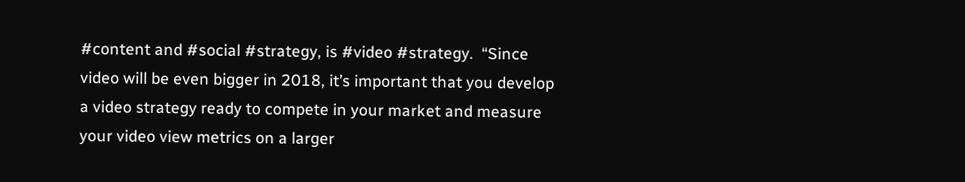#content and #social #strategy, is #video #strategy.  “Since video will be even bigger in 2018, it’s important that you develop a video strategy ready to compete in your market and measure your video view metrics on a larger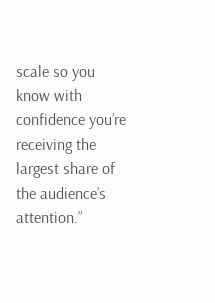scale so you know with confidence you’re receiving the largest share of the audience’s attention.”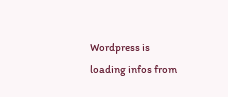Wordpress is loading infos from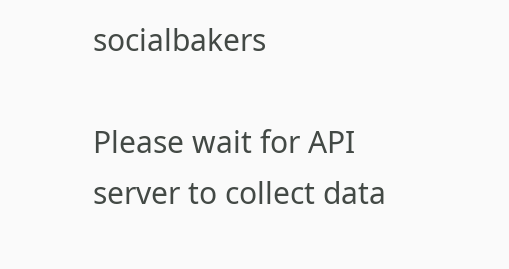socialbakers

Please wait for API server to collect data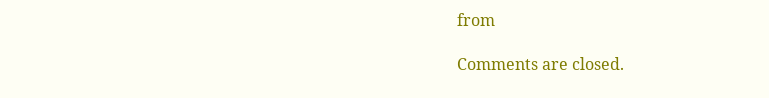from

Comments are closed.